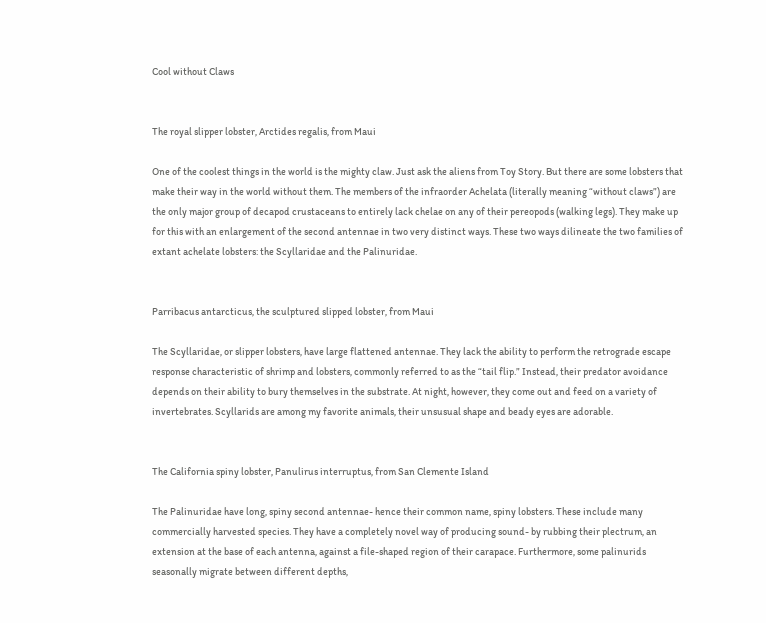Cool without Claws


The royal slipper lobster, Arctides regalis, from Maui

One of the coolest things in the world is the mighty claw. Just ask the aliens from Toy Story. But there are some lobsters that make their way in the world without them. The members of the infraorder Achelata (literally meaning “without claws”) are the only major group of decapod crustaceans to entirely lack chelae on any of their pereopods (walking legs). They make up for this with an enlargement of the second antennae in two very distinct ways. These two ways dilineate the two families of extant achelate lobsters: the Scyllaridae and the Palinuridae.


Parribacus antarcticus, the sculptured slipped lobster, from Maui

The Scyllaridae, or slipper lobsters, have large flattened antennae. They lack the ability to perform the retrograde escape response characteristic of shrimp and lobsters, commonly referred to as the “tail flip.” Instead, their predator avoidance depends on their ability to bury themselves in the substrate. At night, however, they come out and feed on a variety of invertebrates. Scyllarids are among my favorite animals, their unsusual shape and beady eyes are adorable.


The California spiny lobster, Panulirus interruptus, from San Clemente Island

The Palinuridae have long, spiny second antennae- hence their common name, spiny lobsters. These include many commercially harvested species. They have a completely novel way of producing sound- by rubbing their plectrum, an extension at the base of each antenna, against a file-shaped region of their carapace. Furthermore, some palinurids seasonally migrate between different depths,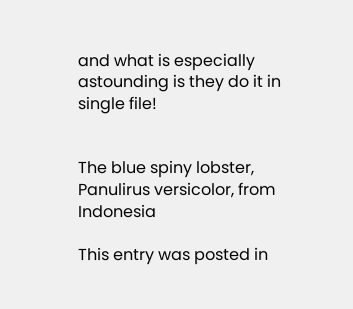and what is especially astounding is they do it in single file!


The blue spiny lobster, Panulirus versicolor, from Indonesia

This entry was posted in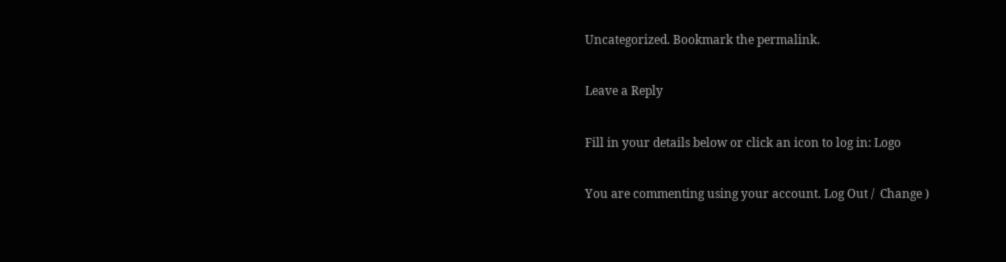Uncategorized. Bookmark the permalink.

Leave a Reply

Fill in your details below or click an icon to log in: Logo

You are commenting using your account. Log Out /  Change )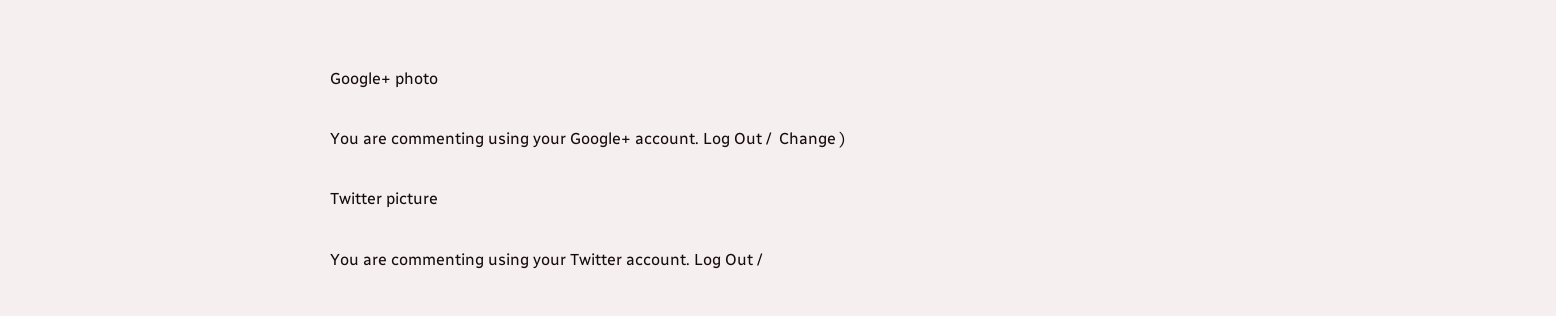Google+ photo

You are commenting using your Google+ account. Log Out /  Change )

Twitter picture

You are commenting using your Twitter account. Log Out /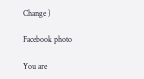Change )

Facebook photo

You are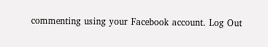commenting using your Facebook account. Log Out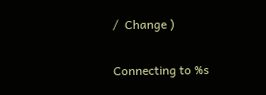/  Change )

Connecting to %s